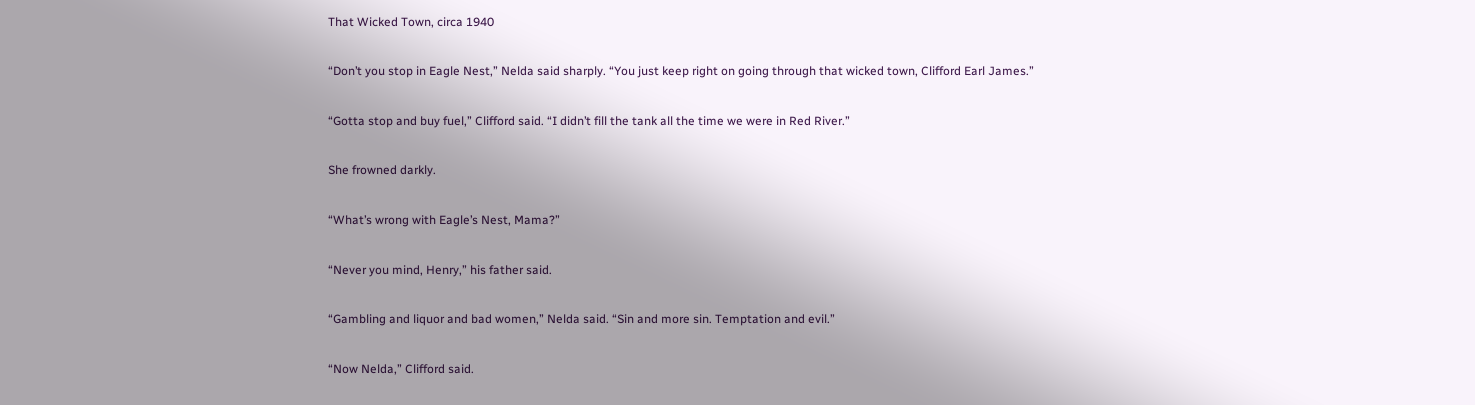That Wicked Town, circa 1940

“Don’t you stop in Eagle Nest,” Nelda said sharply. “You just keep right on going through that wicked town, Clifford Earl James.”

“Gotta stop and buy fuel,” Clifford said. “I didn’t fill the tank all the time we were in Red River.”

She frowned darkly.

“What’s wrong with Eagle’s Nest, Mama?”

“Never you mind, Henry,” his father said.

“Gambling and liquor and bad women,” Nelda said. “Sin and more sin. Temptation and evil.”

“Now Nelda,” Clifford said.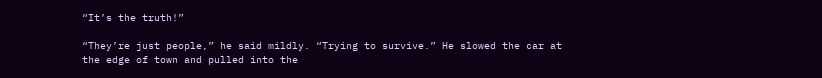“It’s the truth!”

“They’re just people,” he said mildly. “Trying to survive.” He slowed the car at the edge of town and pulled into the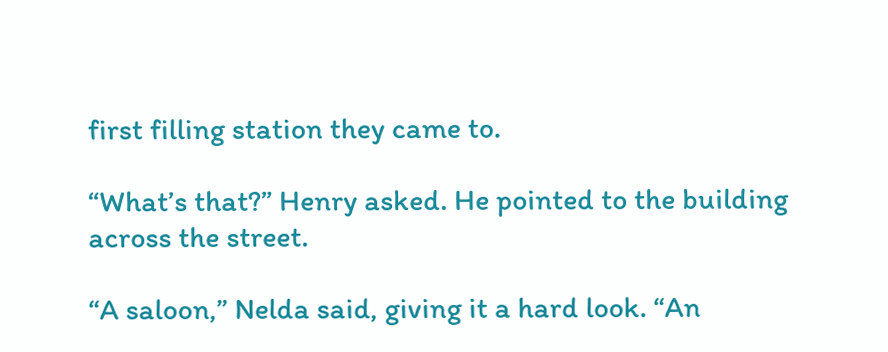first filling station they came to.

“What’s that?” Henry asked. He pointed to the building across the street.

“A saloon,” Nelda said, giving it a hard look. “An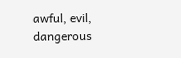awful, evil, dangerous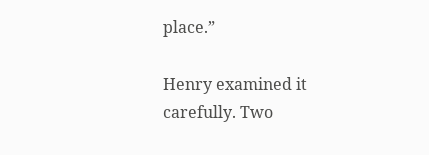place.”

Henry examined it carefully. Two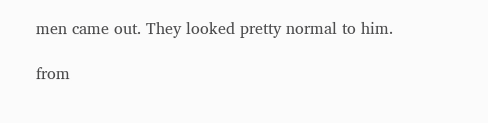men came out. They looked pretty normal to him.

from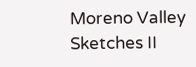Moreno Valley Sketches II